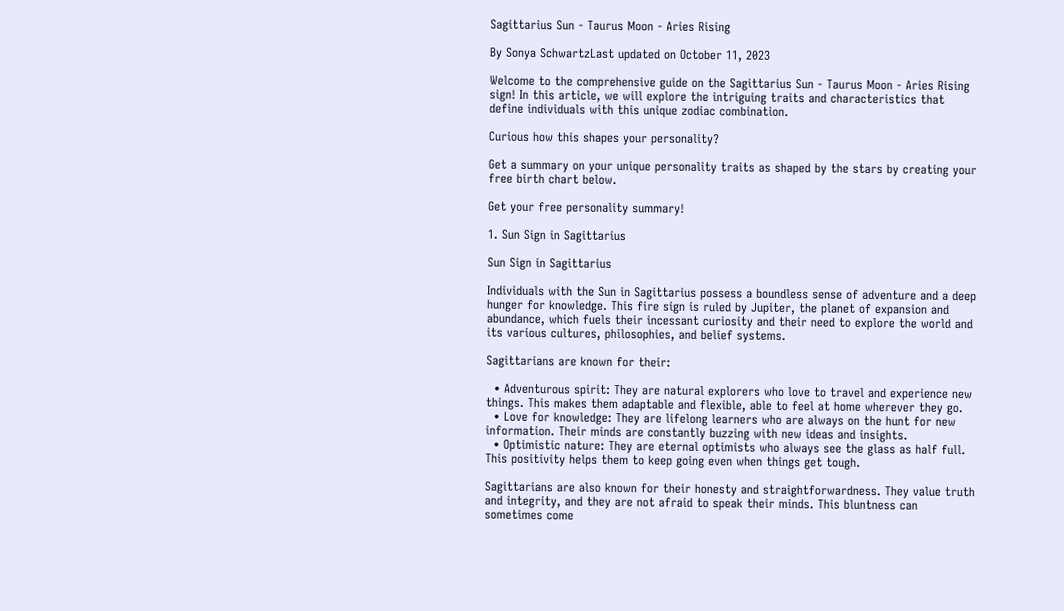Sagittarius Sun - Taurus Moon - Aries Rising

By Sonya SchwartzLast updated on October 11, 2023

Welcome to the comprehensive guide on the Sagittarius Sun - Taurus Moon - Aries Rising sign! In this article, we will explore the intriguing traits and characteristics that define individuals with this unique zodiac combination.

Curious how this shapes your personality?

Get a summary on your unique personality traits as shaped by the stars by creating your free birth chart below.

Get your free personality summary!

1. Sun Sign in Sagittarius

Sun Sign in Sagittarius

Individuals with the Sun in Sagittarius possess a boundless sense of adventure and a deep hunger for knowledge. This fire sign is ruled by Jupiter, the planet of expansion and abundance, which fuels their incessant curiosity and their need to explore the world and its various cultures, philosophies, and belief systems.

Sagittarians are known for their:

  • Adventurous spirit: They are natural explorers who love to travel and experience new things. This makes them adaptable and flexible, able to feel at home wherever they go.
  • Love for knowledge: They are lifelong learners who are always on the hunt for new information. Their minds are constantly buzzing with new ideas and insights.
  • Optimistic nature: They are eternal optimists who always see the glass as half full. This positivity helps them to keep going even when things get tough.

Sagittarians are also known for their honesty and straightforwardness. They value truth and integrity, and they are not afraid to speak their minds. This bluntness can sometimes come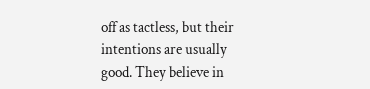off as tactless, but their intentions are usually good. They believe in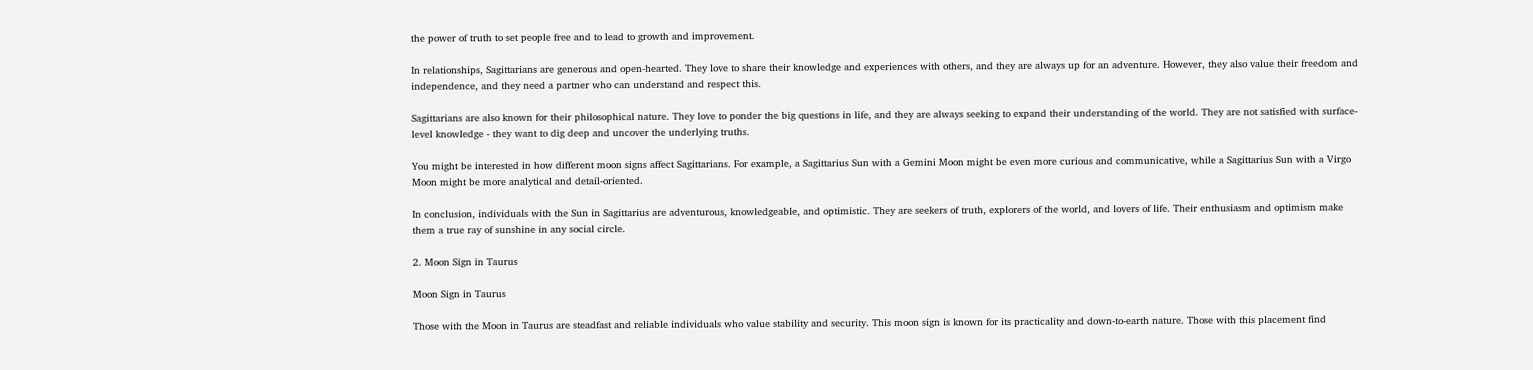the power of truth to set people free and to lead to growth and improvement.

In relationships, Sagittarians are generous and open-hearted. They love to share their knowledge and experiences with others, and they are always up for an adventure. However, they also value their freedom and independence, and they need a partner who can understand and respect this.

Sagittarians are also known for their philosophical nature. They love to ponder the big questions in life, and they are always seeking to expand their understanding of the world. They are not satisfied with surface-level knowledge - they want to dig deep and uncover the underlying truths.

You might be interested in how different moon signs affect Sagittarians. For example, a Sagittarius Sun with a Gemini Moon might be even more curious and communicative, while a Sagittarius Sun with a Virgo Moon might be more analytical and detail-oriented.

In conclusion, individuals with the Sun in Sagittarius are adventurous, knowledgeable, and optimistic. They are seekers of truth, explorers of the world, and lovers of life. Their enthusiasm and optimism make them a true ray of sunshine in any social circle.

2. Moon Sign in Taurus

Moon Sign in Taurus

Those with the Moon in Taurus are steadfast and reliable individuals who value stability and security. This moon sign is known for its practicality and down-to-earth nature. Those with this placement find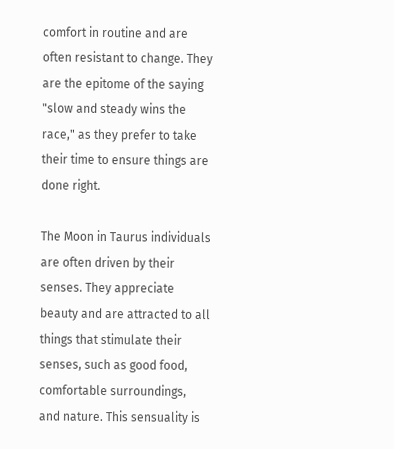comfort in routine and are often resistant to change. They are the epitome of the saying "slow and steady wins the race," as they prefer to take their time to ensure things are done right.

The Moon in Taurus individuals are often driven by their senses. They appreciate beauty and are attracted to all things that stimulate their senses, such as good food, comfortable surroundings, and nature. This sensuality is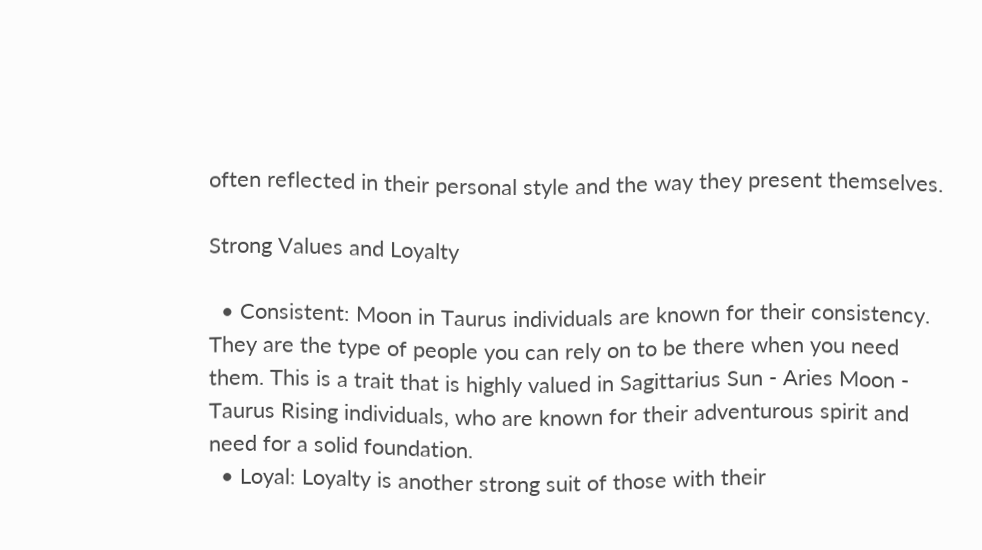often reflected in their personal style and the way they present themselves.

Strong Values and Loyalty

  • Consistent: Moon in Taurus individuals are known for their consistency. They are the type of people you can rely on to be there when you need them. This is a trait that is highly valued in Sagittarius Sun - Aries Moon - Taurus Rising individuals, who are known for their adventurous spirit and need for a solid foundation.
  • Loyal: Loyalty is another strong suit of those with their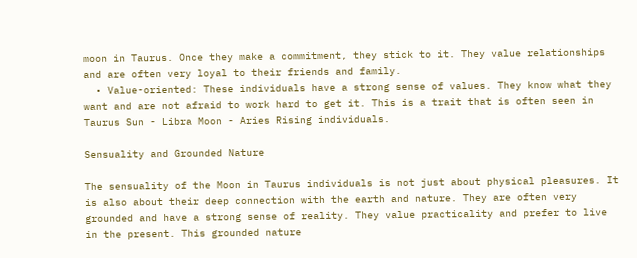moon in Taurus. Once they make a commitment, they stick to it. They value relationships and are often very loyal to their friends and family.
  • Value-oriented: These individuals have a strong sense of values. They know what they want and are not afraid to work hard to get it. This is a trait that is often seen in Taurus Sun - Libra Moon - Aries Rising individuals.

Sensuality and Grounded Nature

The sensuality of the Moon in Taurus individuals is not just about physical pleasures. It is also about their deep connection with the earth and nature. They are often very grounded and have a strong sense of reality. They value practicality and prefer to live in the present. This grounded nature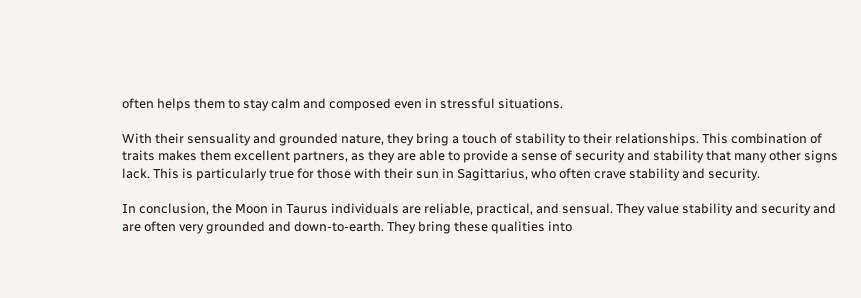often helps them to stay calm and composed even in stressful situations.

With their sensuality and grounded nature, they bring a touch of stability to their relationships. This combination of traits makes them excellent partners, as they are able to provide a sense of security and stability that many other signs lack. This is particularly true for those with their sun in Sagittarius, who often crave stability and security.

In conclusion, the Moon in Taurus individuals are reliable, practical, and sensual. They value stability and security and are often very grounded and down-to-earth. They bring these qualities into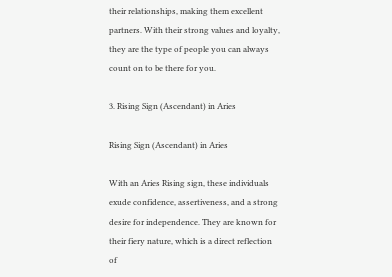their relationships, making them excellent partners. With their strong values and loyalty, they are the type of people you can always count on to be there for you.

3. Rising Sign (Ascendant) in Aries

Rising Sign (Ascendant) in Aries

With an Aries Rising sign, these individuals exude confidence, assertiveness, and a strong desire for independence. They are known for their fiery nature, which is a direct reflection of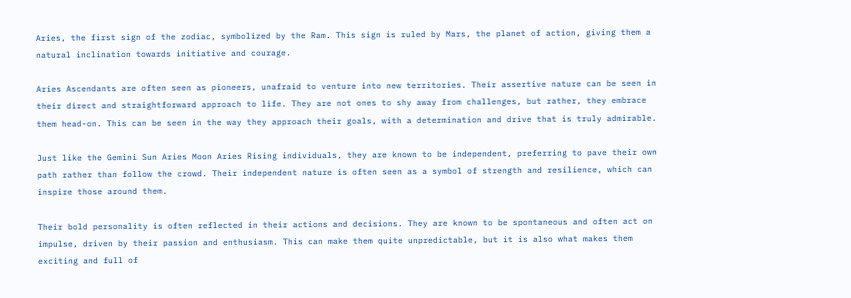Aries, the first sign of the zodiac, symbolized by the Ram. This sign is ruled by Mars, the planet of action, giving them a natural inclination towards initiative and courage.

Aries Ascendants are often seen as pioneers, unafraid to venture into new territories. Their assertive nature can be seen in their direct and straightforward approach to life. They are not ones to shy away from challenges, but rather, they embrace them head-on. This can be seen in the way they approach their goals, with a determination and drive that is truly admirable.

Just like the Gemini Sun Aries Moon Aries Rising individuals, they are known to be independent, preferring to pave their own path rather than follow the crowd. Their independent nature is often seen as a symbol of strength and resilience, which can inspire those around them.

Their bold personality is often reflected in their actions and decisions. They are known to be spontaneous and often act on impulse, driven by their passion and enthusiasm. This can make them quite unpredictable, but it is also what makes them exciting and full of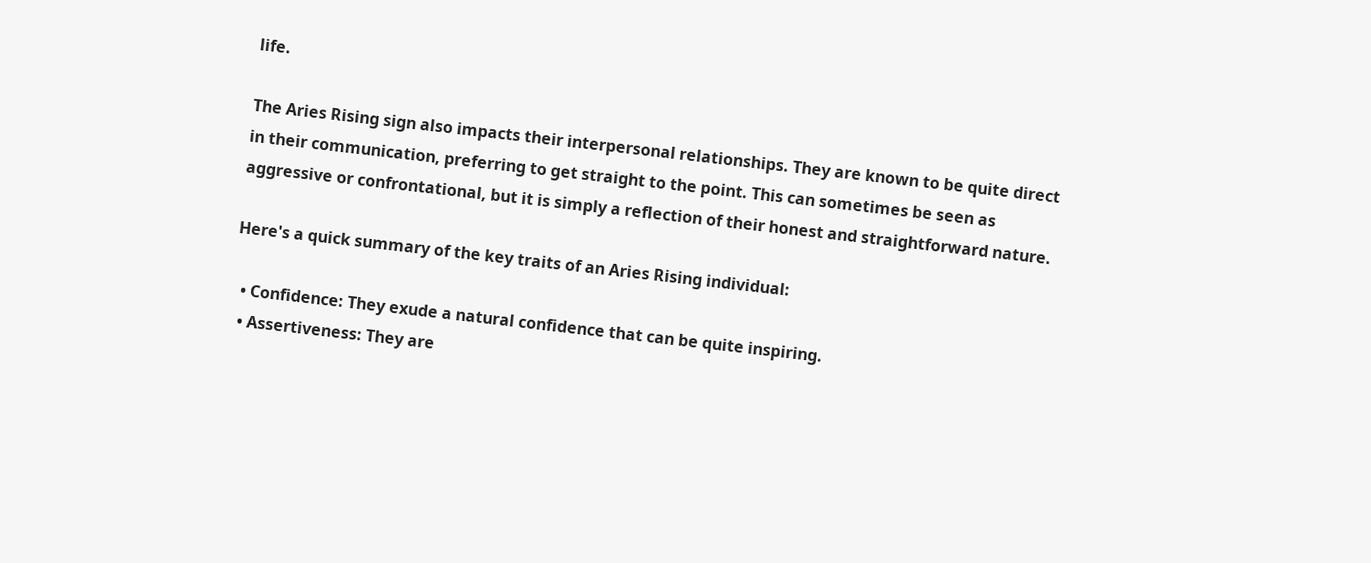life.

The Aries Rising sign also impacts their interpersonal relationships. They are known to be quite direct in their communication, preferring to get straight to the point. This can sometimes be seen as aggressive or confrontational, but it is simply a reflection of their honest and straightforward nature.

Here's a quick summary of the key traits of an Aries Rising individual:

  • Confidence: They exude a natural confidence that can be quite inspiring.
  • Assertiveness: They are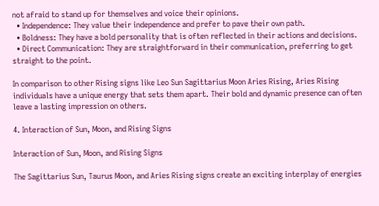not afraid to stand up for themselves and voice their opinions.
  • Independence: They value their independence and prefer to pave their own path.
  • Boldness: They have a bold personality that is often reflected in their actions and decisions.
  • Direct Communication: They are straightforward in their communication, preferring to get straight to the point.

In comparison to other Rising signs like Leo Sun Sagittarius Moon Aries Rising, Aries Rising individuals have a unique energy that sets them apart. Their bold and dynamic presence can often leave a lasting impression on others.

4. Interaction of Sun, Moon, and Rising Signs

Interaction of Sun, Moon, and Rising Signs

The Sagittarius Sun, Taurus Moon, and Aries Rising signs create an exciting interplay of energies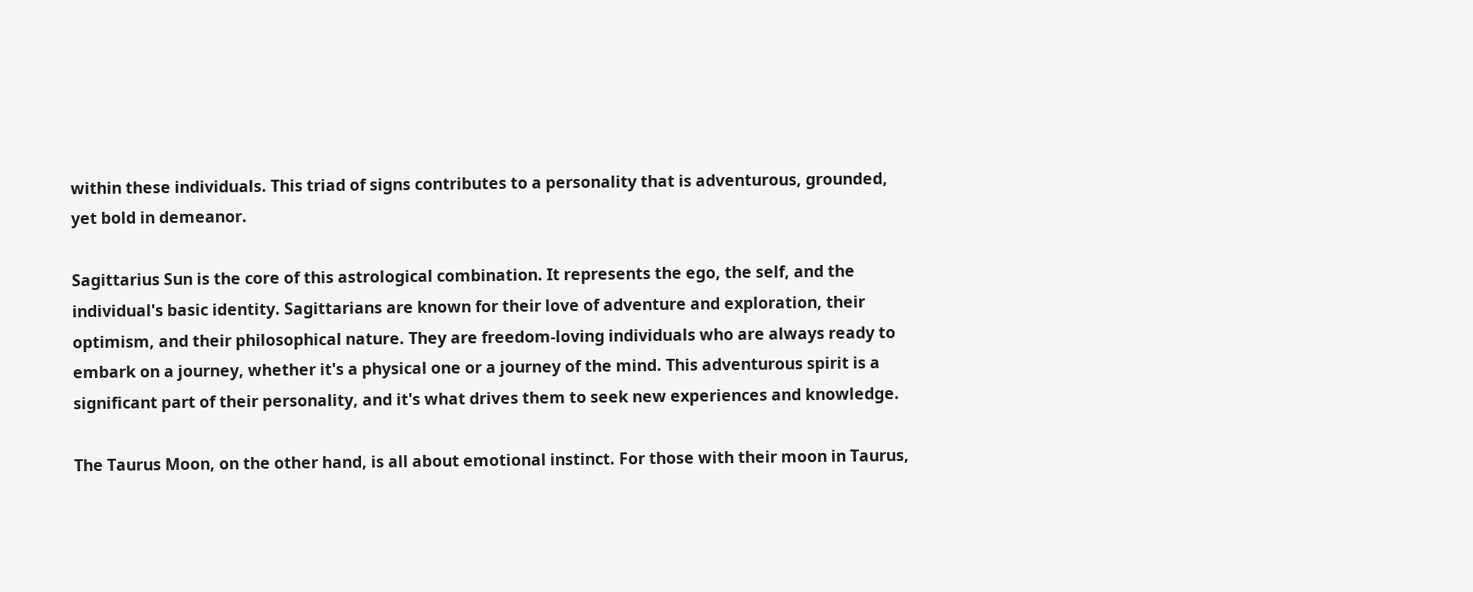within these individuals. This triad of signs contributes to a personality that is adventurous, grounded, yet bold in demeanor.

Sagittarius Sun is the core of this astrological combination. It represents the ego, the self, and the individual's basic identity. Sagittarians are known for their love of adventure and exploration, their optimism, and their philosophical nature. They are freedom-loving individuals who are always ready to embark on a journey, whether it's a physical one or a journey of the mind. This adventurous spirit is a significant part of their personality, and it's what drives them to seek new experiences and knowledge.

The Taurus Moon, on the other hand, is all about emotional instinct. For those with their moon in Taurus,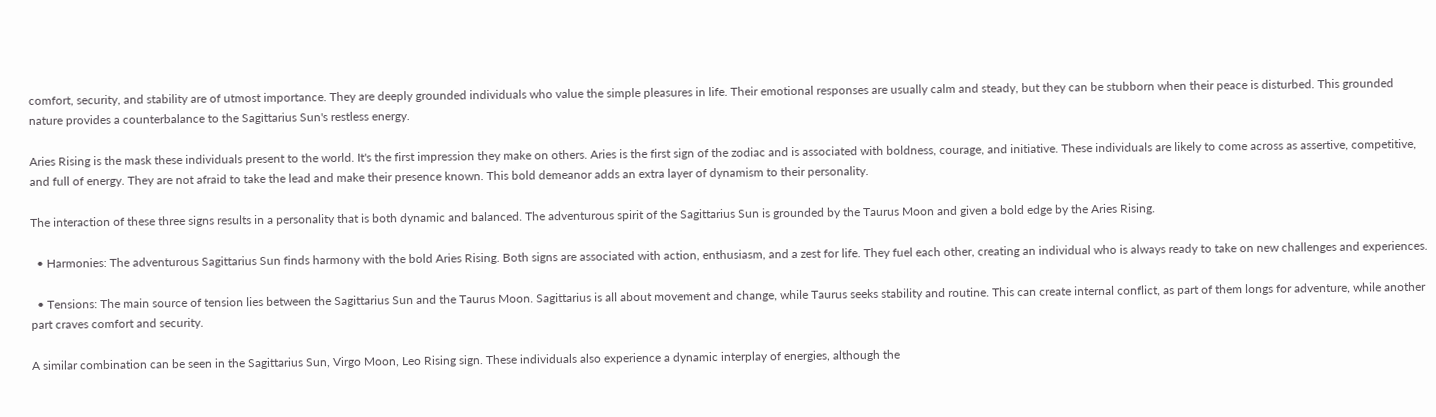comfort, security, and stability are of utmost importance. They are deeply grounded individuals who value the simple pleasures in life. Their emotional responses are usually calm and steady, but they can be stubborn when their peace is disturbed. This grounded nature provides a counterbalance to the Sagittarius Sun's restless energy.

Aries Rising is the mask these individuals present to the world. It's the first impression they make on others. Aries is the first sign of the zodiac and is associated with boldness, courage, and initiative. These individuals are likely to come across as assertive, competitive, and full of energy. They are not afraid to take the lead and make their presence known. This bold demeanor adds an extra layer of dynamism to their personality.

The interaction of these three signs results in a personality that is both dynamic and balanced. The adventurous spirit of the Sagittarius Sun is grounded by the Taurus Moon and given a bold edge by the Aries Rising.

  • Harmonies: The adventurous Sagittarius Sun finds harmony with the bold Aries Rising. Both signs are associated with action, enthusiasm, and a zest for life. They fuel each other, creating an individual who is always ready to take on new challenges and experiences.

  • Tensions: The main source of tension lies between the Sagittarius Sun and the Taurus Moon. Sagittarius is all about movement and change, while Taurus seeks stability and routine. This can create internal conflict, as part of them longs for adventure, while another part craves comfort and security.

A similar combination can be seen in the Sagittarius Sun, Virgo Moon, Leo Rising sign. These individuals also experience a dynamic interplay of energies, although the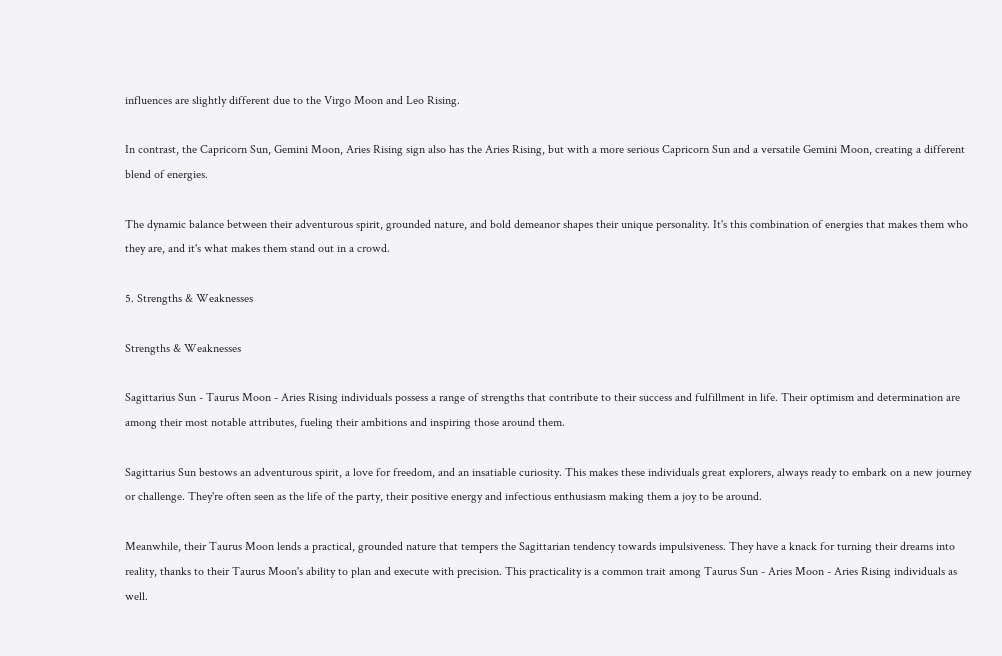influences are slightly different due to the Virgo Moon and Leo Rising.

In contrast, the Capricorn Sun, Gemini Moon, Aries Rising sign also has the Aries Rising, but with a more serious Capricorn Sun and a versatile Gemini Moon, creating a different blend of energies.

The dynamic balance between their adventurous spirit, grounded nature, and bold demeanor shapes their unique personality. It's this combination of energies that makes them who they are, and it's what makes them stand out in a crowd.

5. Strengths & Weaknesses

Strengths & Weaknesses

Sagittarius Sun - Taurus Moon - Aries Rising individuals possess a range of strengths that contribute to their success and fulfillment in life. Their optimism and determination are among their most notable attributes, fueling their ambitions and inspiring those around them.

Sagittarius Sun bestows an adventurous spirit, a love for freedom, and an insatiable curiosity. This makes these individuals great explorers, always ready to embark on a new journey or challenge. They're often seen as the life of the party, their positive energy and infectious enthusiasm making them a joy to be around.

Meanwhile, their Taurus Moon lends a practical, grounded nature that tempers the Sagittarian tendency towards impulsiveness. They have a knack for turning their dreams into reality, thanks to their Taurus Moon's ability to plan and execute with precision. This practicality is a common trait among Taurus Sun - Aries Moon - Aries Rising individuals as well.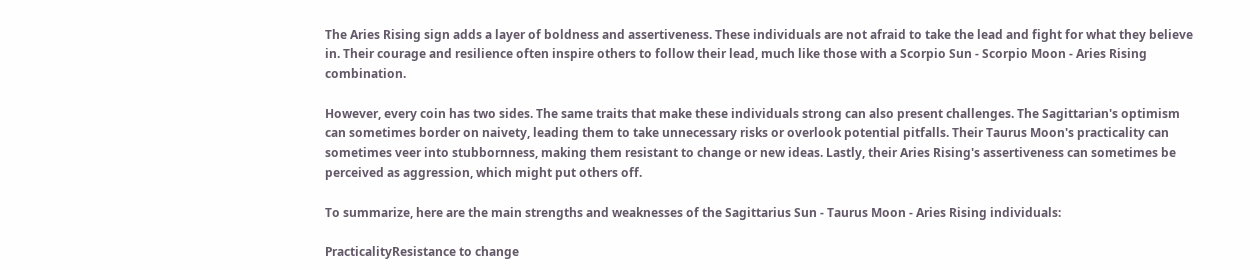The Aries Rising sign adds a layer of boldness and assertiveness. These individuals are not afraid to take the lead and fight for what they believe in. Their courage and resilience often inspire others to follow their lead, much like those with a Scorpio Sun - Scorpio Moon - Aries Rising combination.

However, every coin has two sides. The same traits that make these individuals strong can also present challenges. The Sagittarian's optimism can sometimes border on naivety, leading them to take unnecessary risks or overlook potential pitfalls. Their Taurus Moon's practicality can sometimes veer into stubbornness, making them resistant to change or new ideas. Lastly, their Aries Rising's assertiveness can sometimes be perceived as aggression, which might put others off.

To summarize, here are the main strengths and weaknesses of the Sagittarius Sun - Taurus Moon - Aries Rising individuals:

PracticalityResistance to change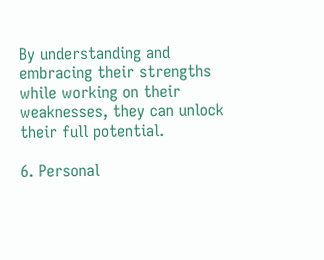By understanding and embracing their strengths while working on their weaknesses, they can unlock their full potential.

6. Personal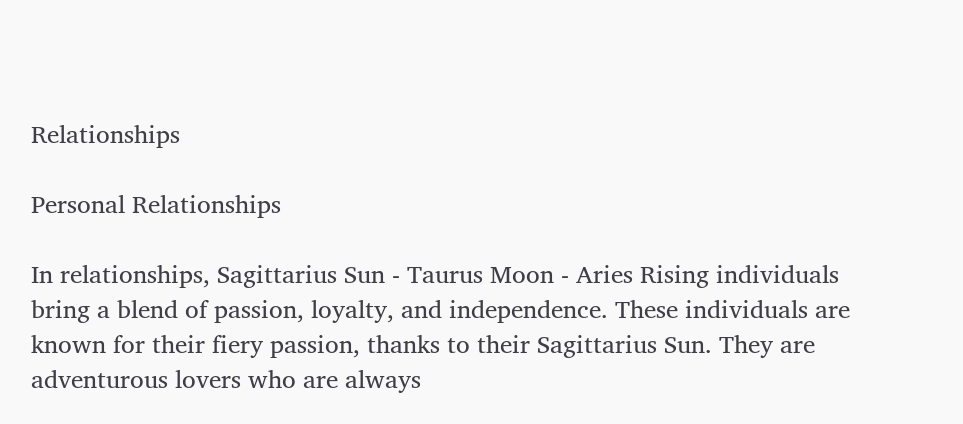Relationships

Personal Relationships

In relationships, Sagittarius Sun - Taurus Moon - Aries Rising individuals bring a blend of passion, loyalty, and independence. These individuals are known for their fiery passion, thanks to their Sagittarius Sun. They are adventurous lovers who are always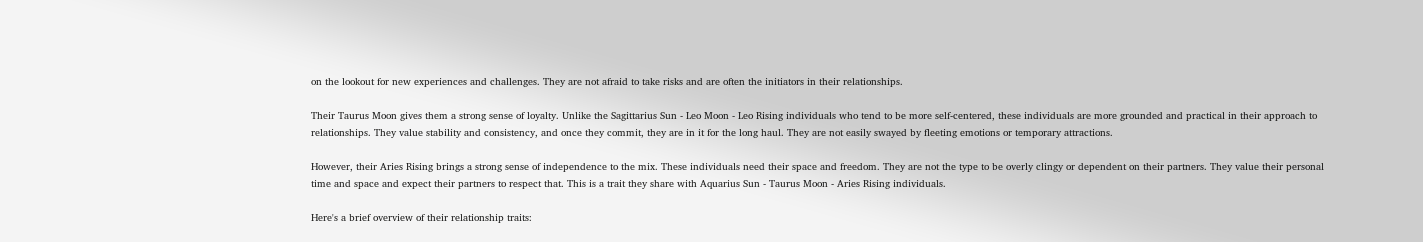on the lookout for new experiences and challenges. They are not afraid to take risks and are often the initiators in their relationships.

Their Taurus Moon gives them a strong sense of loyalty. Unlike the Sagittarius Sun - Leo Moon - Leo Rising individuals who tend to be more self-centered, these individuals are more grounded and practical in their approach to relationships. They value stability and consistency, and once they commit, they are in it for the long haul. They are not easily swayed by fleeting emotions or temporary attractions.

However, their Aries Rising brings a strong sense of independence to the mix. These individuals need their space and freedom. They are not the type to be overly clingy or dependent on their partners. They value their personal time and space and expect their partners to respect that. This is a trait they share with Aquarius Sun - Taurus Moon - Aries Rising individuals.

Here's a brief overview of their relationship traits: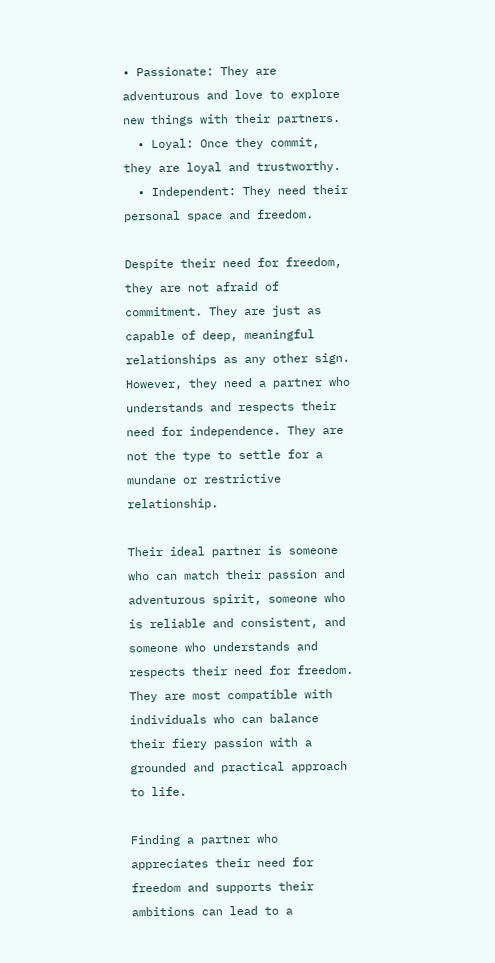• Passionate: They are adventurous and love to explore new things with their partners.
  • Loyal: Once they commit, they are loyal and trustworthy.
  • Independent: They need their personal space and freedom.

Despite their need for freedom, they are not afraid of commitment. They are just as capable of deep, meaningful relationships as any other sign. However, they need a partner who understands and respects their need for independence. They are not the type to settle for a mundane or restrictive relationship.

Their ideal partner is someone who can match their passion and adventurous spirit, someone who is reliable and consistent, and someone who understands and respects their need for freedom. They are most compatible with individuals who can balance their fiery passion with a grounded and practical approach to life.

Finding a partner who appreciates their need for freedom and supports their ambitions can lead to a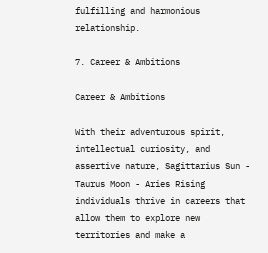fulfilling and harmonious relationship.

7. Career & Ambitions

Career & Ambitions

With their adventurous spirit, intellectual curiosity, and assertive nature, Sagittarius Sun - Taurus Moon - Aries Rising individuals thrive in careers that allow them to explore new territories and make a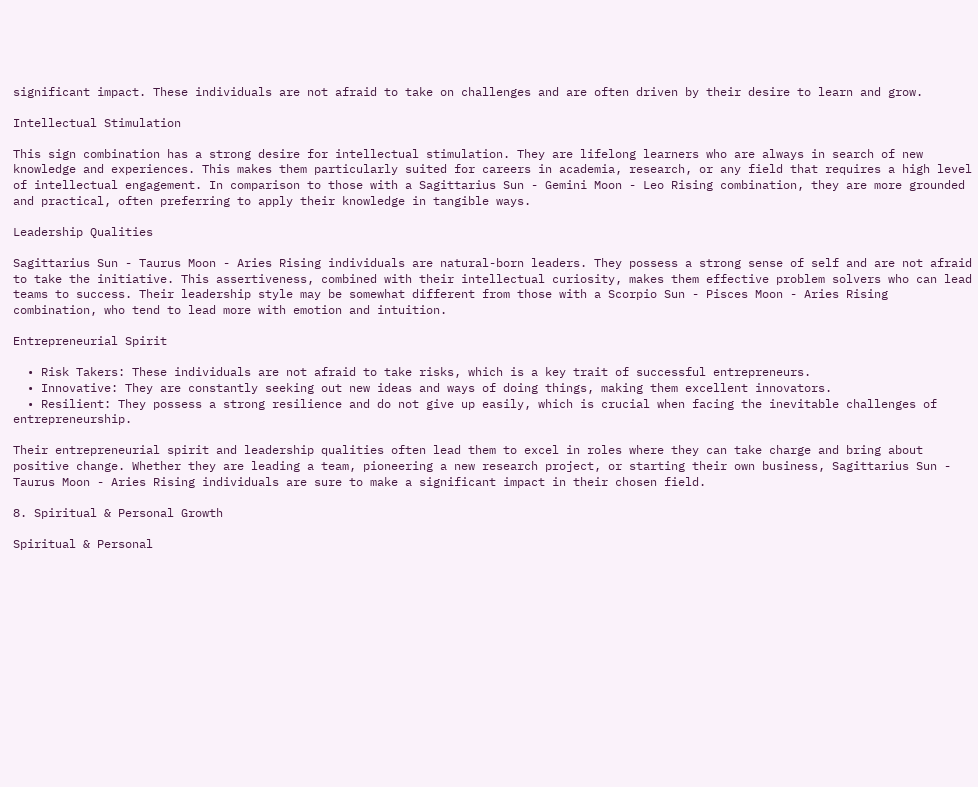significant impact. These individuals are not afraid to take on challenges and are often driven by their desire to learn and grow.

Intellectual Stimulation

This sign combination has a strong desire for intellectual stimulation. They are lifelong learners who are always in search of new knowledge and experiences. This makes them particularly suited for careers in academia, research, or any field that requires a high level of intellectual engagement. In comparison to those with a Sagittarius Sun - Gemini Moon - Leo Rising combination, they are more grounded and practical, often preferring to apply their knowledge in tangible ways.

Leadership Qualities

Sagittarius Sun - Taurus Moon - Aries Rising individuals are natural-born leaders. They possess a strong sense of self and are not afraid to take the initiative. This assertiveness, combined with their intellectual curiosity, makes them effective problem solvers who can lead teams to success. Their leadership style may be somewhat different from those with a Scorpio Sun - Pisces Moon - Aries Rising combination, who tend to lead more with emotion and intuition.

Entrepreneurial Spirit

  • Risk Takers: These individuals are not afraid to take risks, which is a key trait of successful entrepreneurs.
  • Innovative: They are constantly seeking out new ideas and ways of doing things, making them excellent innovators.
  • Resilient: They possess a strong resilience and do not give up easily, which is crucial when facing the inevitable challenges of entrepreneurship.

Their entrepreneurial spirit and leadership qualities often lead them to excel in roles where they can take charge and bring about positive change. Whether they are leading a team, pioneering a new research project, or starting their own business, Sagittarius Sun - Taurus Moon - Aries Rising individuals are sure to make a significant impact in their chosen field.

8. Spiritual & Personal Growth

Spiritual & Personal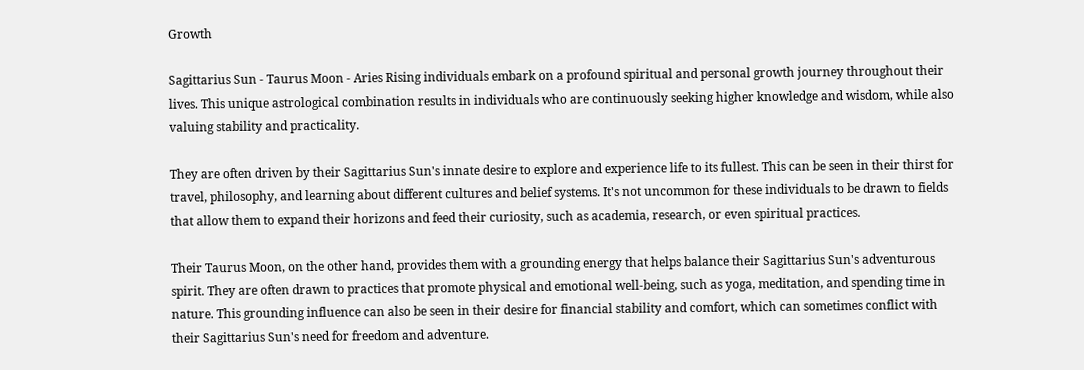Growth

Sagittarius Sun - Taurus Moon - Aries Rising individuals embark on a profound spiritual and personal growth journey throughout their lives. This unique astrological combination results in individuals who are continuously seeking higher knowledge and wisdom, while also valuing stability and practicality.

They are often driven by their Sagittarius Sun's innate desire to explore and experience life to its fullest. This can be seen in their thirst for travel, philosophy, and learning about different cultures and belief systems. It's not uncommon for these individuals to be drawn to fields that allow them to expand their horizons and feed their curiosity, such as academia, research, or even spiritual practices.

Their Taurus Moon, on the other hand, provides them with a grounding energy that helps balance their Sagittarius Sun's adventurous spirit. They are often drawn to practices that promote physical and emotional well-being, such as yoga, meditation, and spending time in nature. This grounding influence can also be seen in their desire for financial stability and comfort, which can sometimes conflict with their Sagittarius Sun's need for freedom and adventure.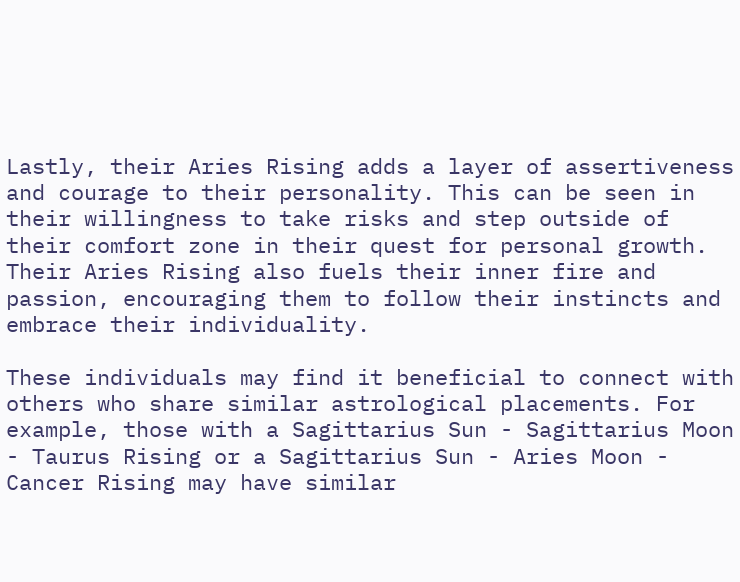Lastly, their Aries Rising adds a layer of assertiveness and courage to their personality. This can be seen in their willingness to take risks and step outside of their comfort zone in their quest for personal growth. Their Aries Rising also fuels their inner fire and passion, encouraging them to follow their instincts and embrace their individuality.

These individuals may find it beneficial to connect with others who share similar astrological placements. For example, those with a Sagittarius Sun - Sagittarius Moon - Taurus Rising or a Sagittarius Sun - Aries Moon - Cancer Rising may have similar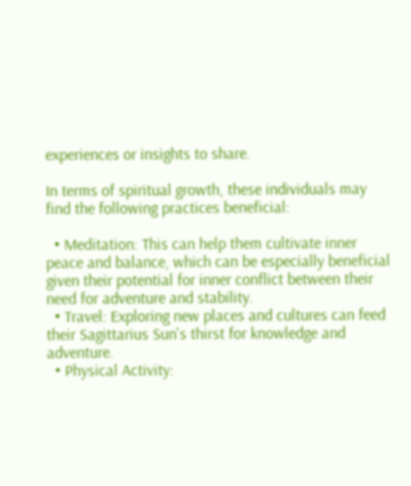experiences or insights to share.

In terms of spiritual growth, these individuals may find the following practices beneficial:

  • Meditation: This can help them cultivate inner peace and balance, which can be especially beneficial given their potential for inner conflict between their need for adventure and stability.
  • Travel: Exploring new places and cultures can feed their Sagittarius Sun's thirst for knowledge and adventure.
  • Physical Activity: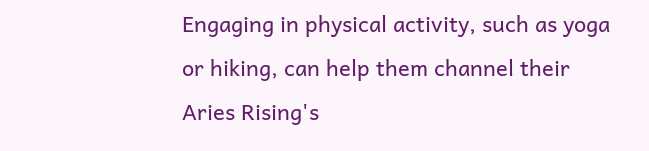Engaging in physical activity, such as yoga or hiking, can help them channel their Aries Rising's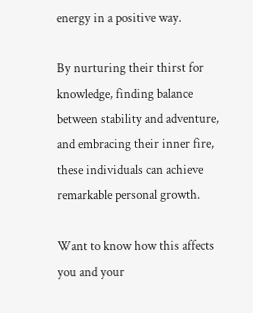energy in a positive way.

By nurturing their thirst for knowledge, finding balance between stability and adventure, and embracing their inner fire, these individuals can achieve remarkable personal growth.

Want to know how this affects you and your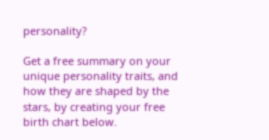personality?

Get a free summary on your unique personality traits, and how they are shaped by the stars, by creating your free birth chart below.